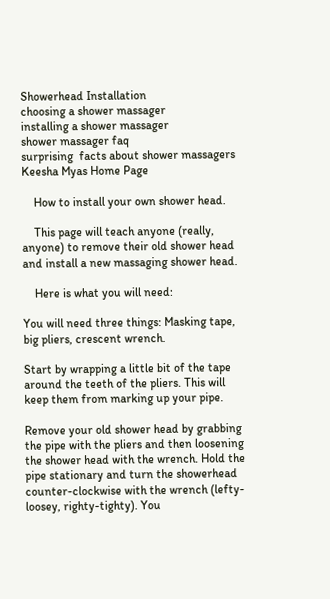Showerhead Installation
choosing a shower massager
installing a shower massager
shower massager faq
surprising  facts about shower massagers
Keesha Myas Home Page

    How to install your own shower head.

    This page will teach anyone (really, anyone) to remove their old shower head and install a new massaging shower head.

    Here is what you will need:

You will need three things: Masking tape, big pliers, crescent wrench.

Start by wrapping a little bit of the tape around the teeth of the pliers. This will keep them from marking up your pipe.

Remove your old shower head by grabbing the pipe with the pliers and then loosening the shower head with the wrench. Hold the pipe stationary and turn the showerhead counter-clockwise with the wrench (lefty-loosey, righty-tighty). You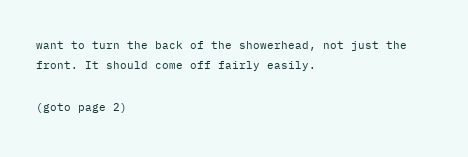want to turn the back of the showerhead, not just the front. It should come off fairly easily.

(goto page 2)